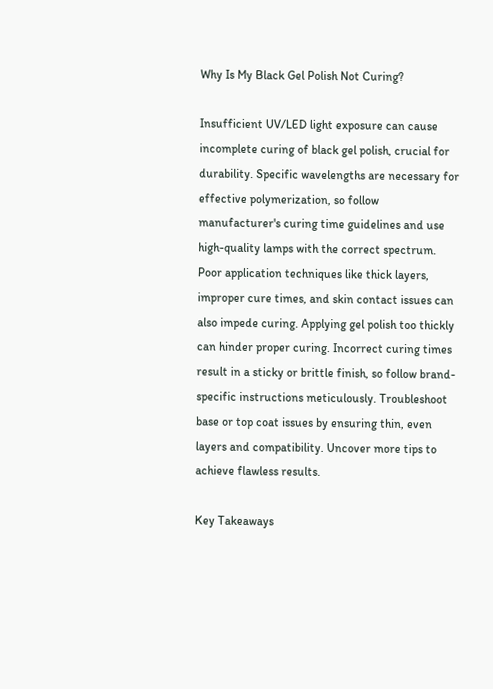Why Is My Black Gel Polish Not Curing?

Insufficient UV/LED light exposure can cause incomplete curing of black gel polish, crucial for durability. Specific wavelengths are necessary for effective polymerization, so follow manufacturer's curing time guidelines and use high-quality lamps with the correct spectrum. Poor application techniques like thick layers, improper cure times, and skin contact issues can also impede curing. Applying gel polish too thickly can hinder proper curing. Incorrect curing times result in a sticky or brittle finish, so follow brand-specific instructions meticulously. Troubleshoot base or top coat issues by ensuring thin, even layers and compatibility. Uncover more tips to achieve flawless results.

Key Takeaways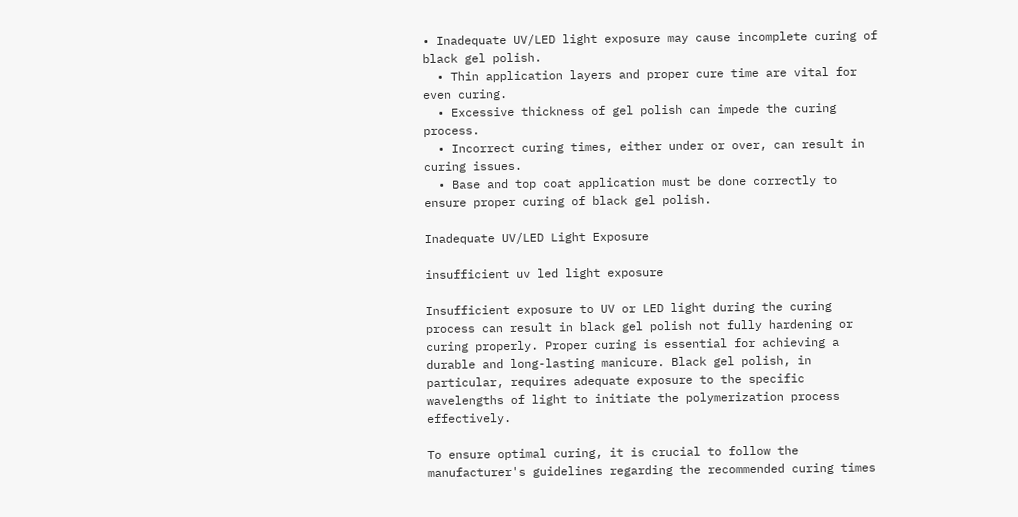• Inadequate UV/LED light exposure may cause incomplete curing of black gel polish.
  • Thin application layers and proper cure time are vital for even curing.
  • Excessive thickness of gel polish can impede the curing process.
  • Incorrect curing times, either under or over, can result in curing issues.
  • Base and top coat application must be done correctly to ensure proper curing of black gel polish.

Inadequate UV/LED Light Exposure

insufficient uv led light exposure

Insufficient exposure to UV or LED light during the curing process can result in black gel polish not fully hardening or curing properly. Proper curing is essential for achieving a durable and long-lasting manicure. Black gel polish, in particular, requires adequate exposure to the specific wavelengths of light to initiate the polymerization process effectively.

To ensure optimal curing, it is crucial to follow the manufacturer's guidelines regarding the recommended curing times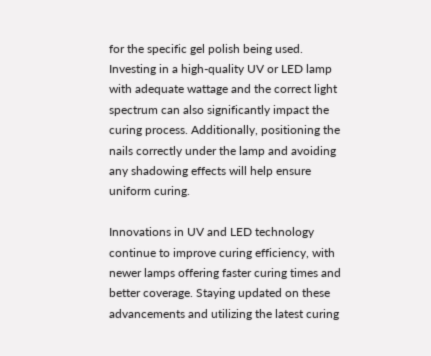for the specific gel polish being used. Investing in a high-quality UV or LED lamp with adequate wattage and the correct light spectrum can also significantly impact the curing process. Additionally, positioning the nails correctly under the lamp and avoiding any shadowing effects will help ensure uniform curing.

Innovations in UV and LED technology continue to improve curing efficiency, with newer lamps offering faster curing times and better coverage. Staying updated on these advancements and utilizing the latest curing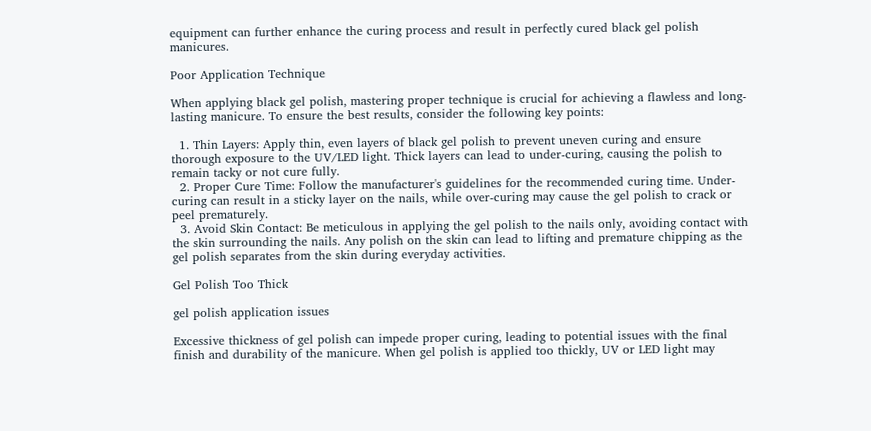equipment can further enhance the curing process and result in perfectly cured black gel polish manicures.

Poor Application Technique

When applying black gel polish, mastering proper technique is crucial for achieving a flawless and long-lasting manicure. To ensure the best results, consider the following key points:

  1. Thin Layers: Apply thin, even layers of black gel polish to prevent uneven curing and ensure thorough exposure to the UV/LED light. Thick layers can lead to under-curing, causing the polish to remain tacky or not cure fully.
  2. Proper Cure Time: Follow the manufacturer's guidelines for the recommended curing time. Under-curing can result in a sticky layer on the nails, while over-curing may cause the gel polish to crack or peel prematurely.
  3. Avoid Skin Contact: Be meticulous in applying the gel polish to the nails only, avoiding contact with the skin surrounding the nails. Any polish on the skin can lead to lifting and premature chipping as the gel polish separates from the skin during everyday activities.

Gel Polish Too Thick

gel polish application issues

Excessive thickness of gel polish can impede proper curing, leading to potential issues with the final finish and durability of the manicure. When gel polish is applied too thickly, UV or LED light may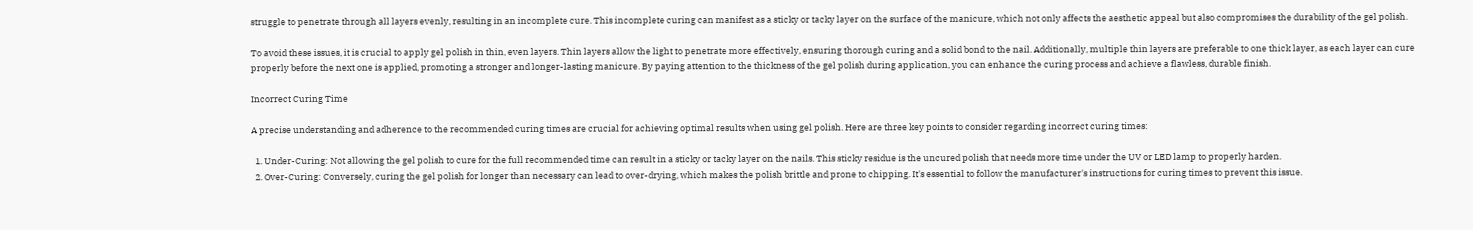struggle to penetrate through all layers evenly, resulting in an incomplete cure. This incomplete curing can manifest as a sticky or tacky layer on the surface of the manicure, which not only affects the aesthetic appeal but also compromises the durability of the gel polish.

To avoid these issues, it is crucial to apply gel polish in thin, even layers. Thin layers allow the light to penetrate more effectively, ensuring thorough curing and a solid bond to the nail. Additionally, multiple thin layers are preferable to one thick layer, as each layer can cure properly before the next one is applied, promoting a stronger and longer-lasting manicure. By paying attention to the thickness of the gel polish during application, you can enhance the curing process and achieve a flawless, durable finish.

Incorrect Curing Time

A precise understanding and adherence to the recommended curing times are crucial for achieving optimal results when using gel polish. Here are three key points to consider regarding incorrect curing times:

  1. Under-Curing: Not allowing the gel polish to cure for the full recommended time can result in a sticky or tacky layer on the nails. This sticky residue is the uncured polish that needs more time under the UV or LED lamp to properly harden.
  2. Over-Curing: Conversely, curing the gel polish for longer than necessary can lead to over-drying, which makes the polish brittle and prone to chipping. It's essential to follow the manufacturer's instructions for curing times to prevent this issue.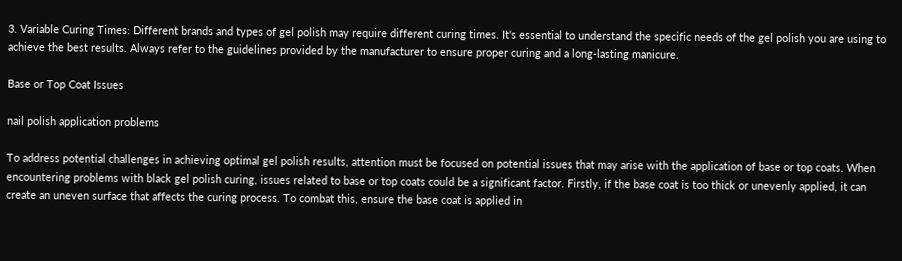3. Variable Curing Times: Different brands and types of gel polish may require different curing times. It's essential to understand the specific needs of the gel polish you are using to achieve the best results. Always refer to the guidelines provided by the manufacturer to ensure proper curing and a long-lasting manicure.

Base or Top Coat Issues

nail polish application problems

To address potential challenges in achieving optimal gel polish results, attention must be focused on potential issues that may arise with the application of base or top coats. When encountering problems with black gel polish curing, issues related to base or top coats could be a significant factor. Firstly, if the base coat is too thick or unevenly applied, it can create an uneven surface that affects the curing process. To combat this, ensure the base coat is applied in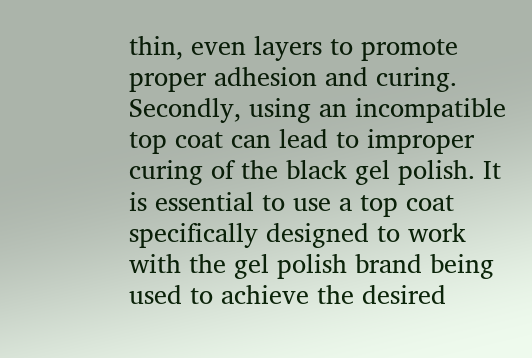thin, even layers to promote proper adhesion and curing. Secondly, using an incompatible top coat can lead to improper curing of the black gel polish. It is essential to use a top coat specifically designed to work with the gel polish brand being used to achieve the desired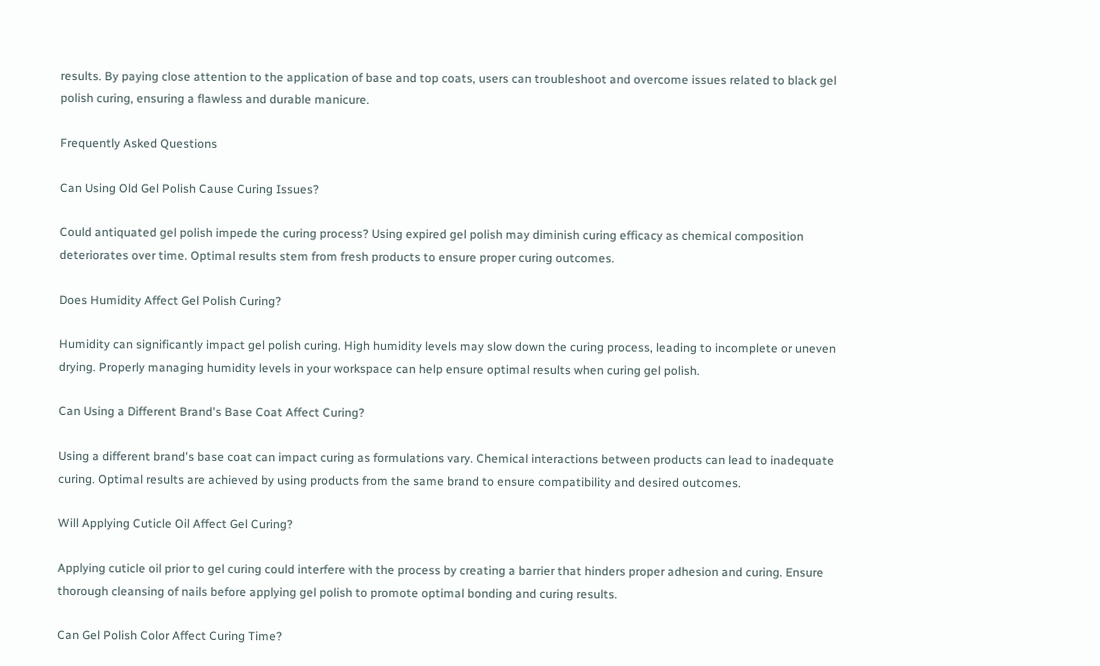results. By paying close attention to the application of base and top coats, users can troubleshoot and overcome issues related to black gel polish curing, ensuring a flawless and durable manicure.

Frequently Asked Questions

Can Using Old Gel Polish Cause Curing Issues?

Could antiquated gel polish impede the curing process? Using expired gel polish may diminish curing efficacy as chemical composition deteriorates over time. Optimal results stem from fresh products to ensure proper curing outcomes.

Does Humidity Affect Gel Polish Curing?

Humidity can significantly impact gel polish curing. High humidity levels may slow down the curing process, leading to incomplete or uneven drying. Properly managing humidity levels in your workspace can help ensure optimal results when curing gel polish.

Can Using a Different Brand's Base Coat Affect Curing?

Using a different brand's base coat can impact curing as formulations vary. Chemical interactions between products can lead to inadequate curing. Optimal results are achieved by using products from the same brand to ensure compatibility and desired outcomes.

Will Applying Cuticle Oil Affect Gel Curing?

Applying cuticle oil prior to gel curing could interfere with the process by creating a barrier that hinders proper adhesion and curing. Ensure thorough cleansing of nails before applying gel polish to promote optimal bonding and curing results.

Can Gel Polish Color Affect Curing Time?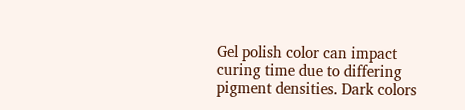Gel polish color can impact curing time due to differing pigment densities. Dark colors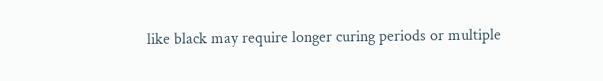like black may require longer curing periods or multiple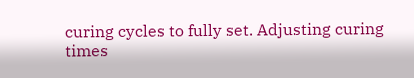curing cycles to fully set. Adjusting curing times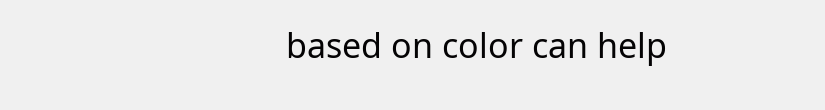based on color can help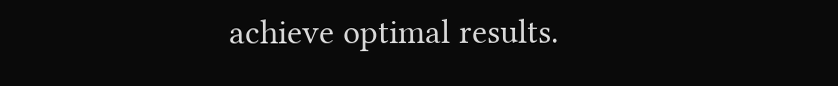achieve optimal results.